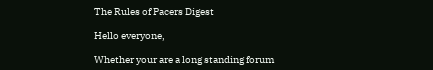The Rules of Pacers Digest

Hello everyone,

Whether your are a long standing forum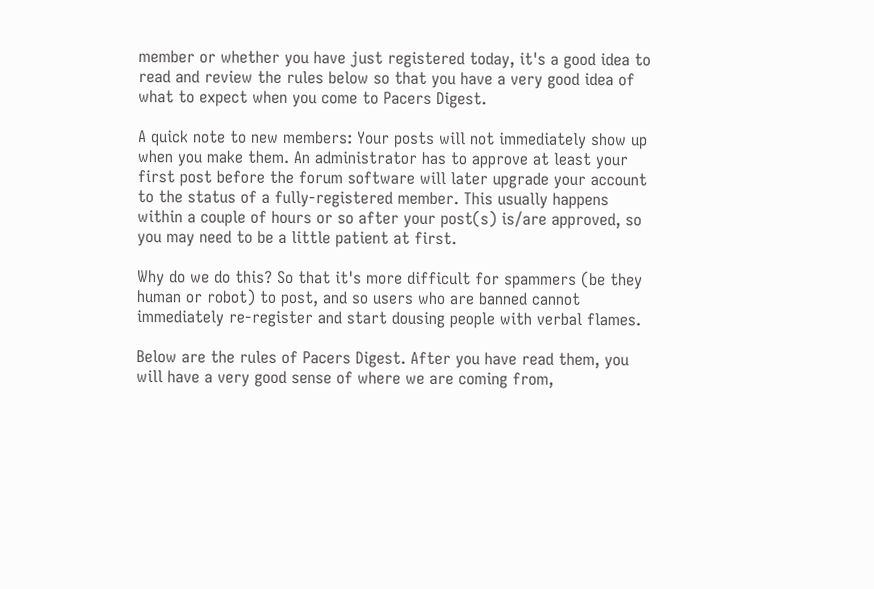member or whether you have just registered today, it's a good idea to read and review the rules below so that you have a very good idea of what to expect when you come to Pacers Digest.

A quick note to new members: Your posts will not immediately show up when you make them. An administrator has to approve at least your first post before the forum software will later upgrade your account to the status of a fully-registered member. This usually happens within a couple of hours or so after your post(s) is/are approved, so you may need to be a little patient at first.

Why do we do this? So that it's more difficult for spammers (be they human or robot) to post, and so users who are banned cannot immediately re-register and start dousing people with verbal flames.

Below are the rules of Pacers Digest. After you have read them, you will have a very good sense of where we are coming from,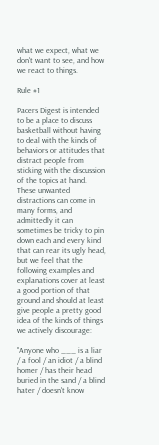what we expect, what we don't want to see, and how we react to things.

Rule #1

Pacers Digest is intended to be a place to discuss basketball without having to deal with the kinds of behaviors or attitudes that distract people from sticking with the discussion of the topics at hand. These unwanted distractions can come in many forms, and admittedly it can sometimes be tricky to pin down each and every kind that can rear its ugly head, but we feel that the following examples and explanations cover at least a good portion of that ground and should at least give people a pretty good idea of the kinds of things we actively discourage:

"Anyone who ___ is a liar / a fool / an idiot / a blind homer / has their head buried in the sand / a blind hater / doesn't know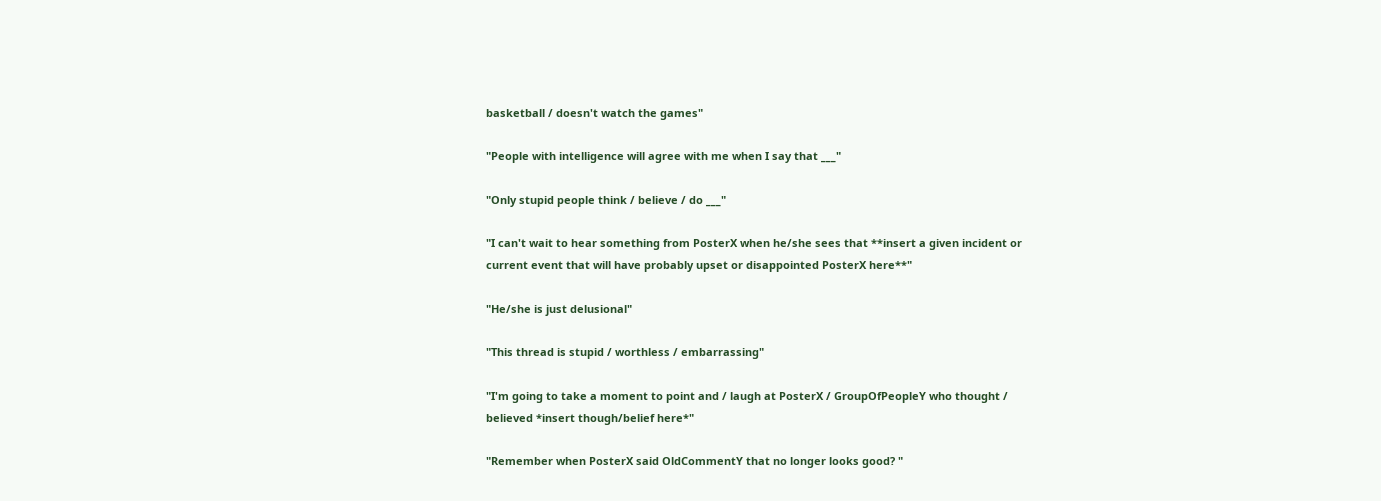basketball / doesn't watch the games"

"People with intelligence will agree with me when I say that ___"

"Only stupid people think / believe / do ___"

"I can't wait to hear something from PosterX when he/she sees that **insert a given incident or current event that will have probably upset or disappointed PosterX here**"

"He/she is just delusional"

"This thread is stupid / worthless / embarrassing"

"I'm going to take a moment to point and / laugh at PosterX / GroupOfPeopleY who thought / believed *insert though/belief here*"

"Remember when PosterX said OldCommentY that no longer looks good? "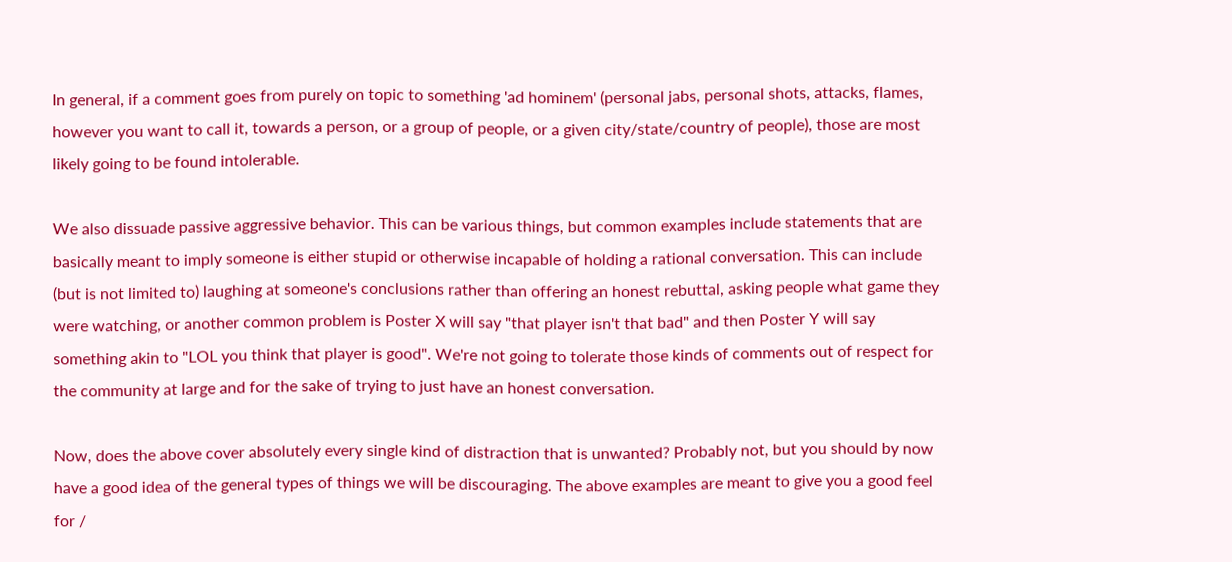In general, if a comment goes from purely on topic to something 'ad hominem' (personal jabs, personal shots, attacks, flames, however you want to call it, towards a person, or a group of people, or a given city/state/country of people), those are most likely going to be found intolerable.

We also dissuade passive aggressive behavior. This can be various things, but common examples include statements that are basically meant to imply someone is either stupid or otherwise incapable of holding a rational conversation. This can include (but is not limited to) laughing at someone's conclusions rather than offering an honest rebuttal, asking people what game they were watching, or another common problem is Poster X will say "that player isn't that bad" and then Poster Y will say something akin to "LOL you think that player is good". We're not going to tolerate those kinds of comments out of respect for the community at large and for the sake of trying to just have an honest conversation.

Now, does the above cover absolutely every single kind of distraction that is unwanted? Probably not, but you should by now have a good idea of the general types of things we will be discouraging. The above examples are meant to give you a good feel for /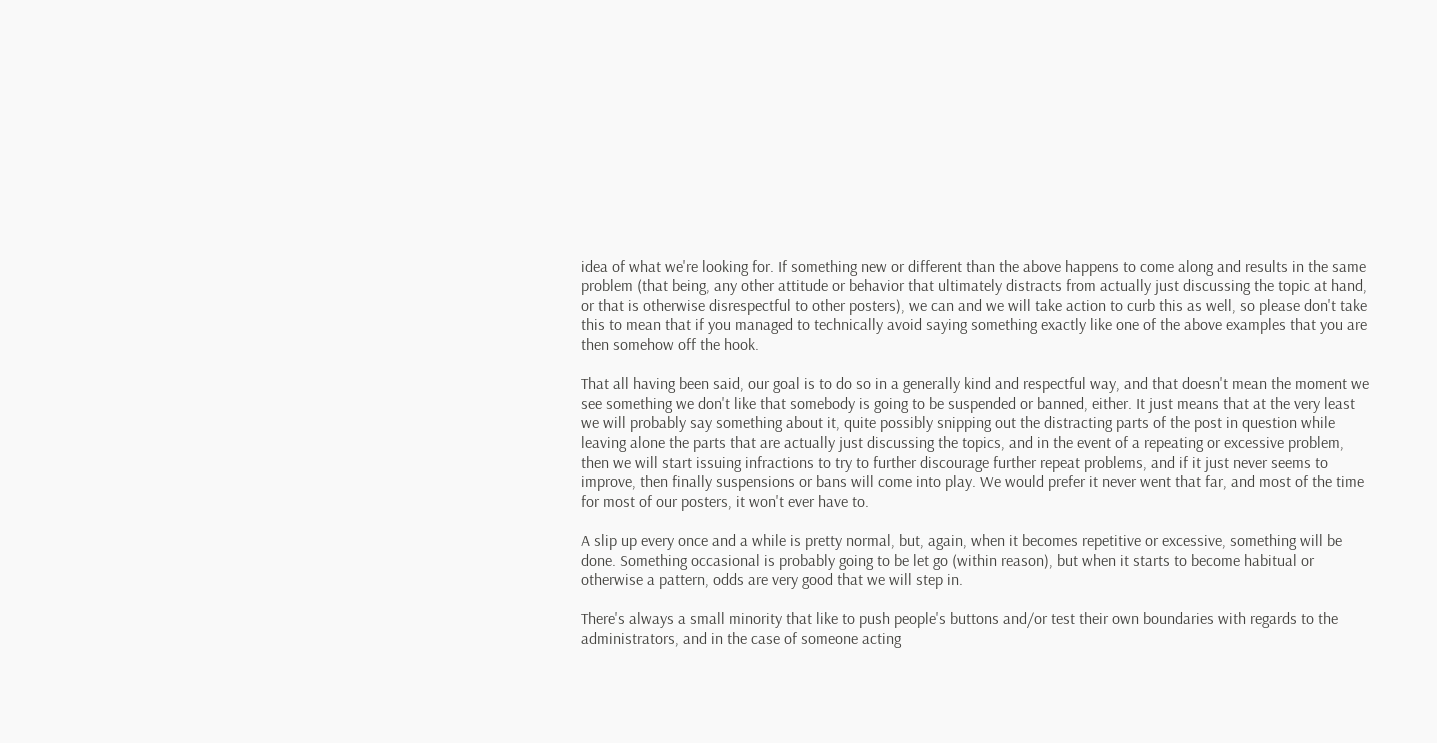idea of what we're looking for. If something new or different than the above happens to come along and results in the same problem (that being, any other attitude or behavior that ultimately distracts from actually just discussing the topic at hand, or that is otherwise disrespectful to other posters), we can and we will take action to curb this as well, so please don't take this to mean that if you managed to technically avoid saying something exactly like one of the above examples that you are then somehow off the hook.

That all having been said, our goal is to do so in a generally kind and respectful way, and that doesn't mean the moment we see something we don't like that somebody is going to be suspended or banned, either. It just means that at the very least we will probably say something about it, quite possibly snipping out the distracting parts of the post in question while leaving alone the parts that are actually just discussing the topics, and in the event of a repeating or excessive problem, then we will start issuing infractions to try to further discourage further repeat problems, and if it just never seems to improve, then finally suspensions or bans will come into play. We would prefer it never went that far, and most of the time for most of our posters, it won't ever have to.

A slip up every once and a while is pretty normal, but, again, when it becomes repetitive or excessive, something will be done. Something occasional is probably going to be let go (within reason), but when it starts to become habitual or otherwise a pattern, odds are very good that we will step in.

There's always a small minority that like to push people's buttons and/or test their own boundaries with regards to the administrators, and in the case of someone acting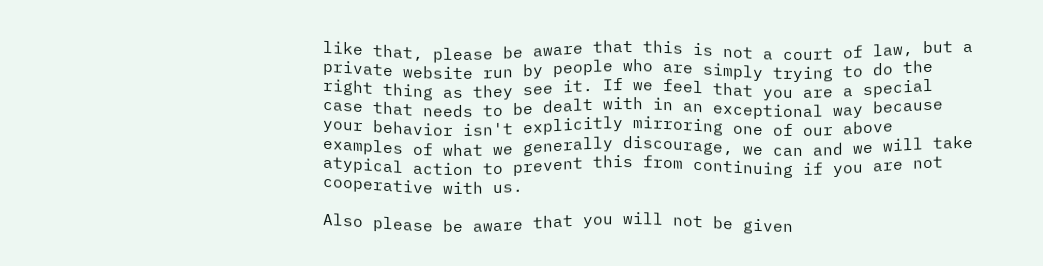like that, please be aware that this is not a court of law, but a private website run by people who are simply trying to do the right thing as they see it. If we feel that you are a special case that needs to be dealt with in an exceptional way because your behavior isn't explicitly mirroring one of our above examples of what we generally discourage, we can and we will take atypical action to prevent this from continuing if you are not cooperative with us.

Also please be aware that you will not be given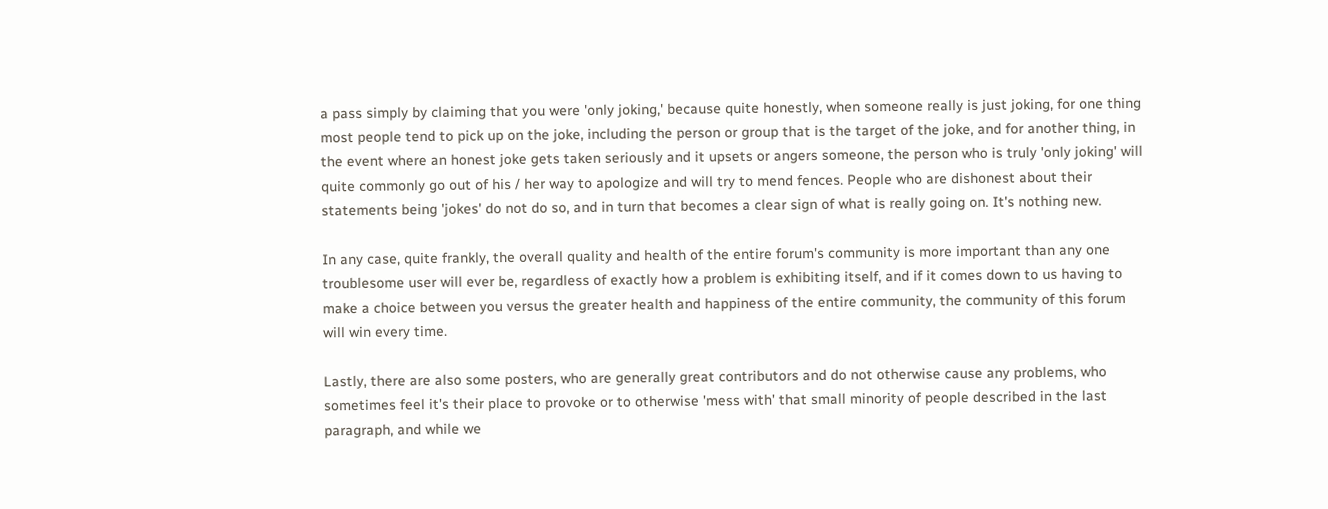a pass simply by claiming that you were 'only joking,' because quite honestly, when someone really is just joking, for one thing most people tend to pick up on the joke, including the person or group that is the target of the joke, and for another thing, in the event where an honest joke gets taken seriously and it upsets or angers someone, the person who is truly 'only joking' will quite commonly go out of his / her way to apologize and will try to mend fences. People who are dishonest about their statements being 'jokes' do not do so, and in turn that becomes a clear sign of what is really going on. It's nothing new.

In any case, quite frankly, the overall quality and health of the entire forum's community is more important than any one troublesome user will ever be, regardless of exactly how a problem is exhibiting itself, and if it comes down to us having to make a choice between you versus the greater health and happiness of the entire community, the community of this forum will win every time.

Lastly, there are also some posters, who are generally great contributors and do not otherwise cause any problems, who sometimes feel it's their place to provoke or to otherwise 'mess with' that small minority of people described in the last paragraph, and while we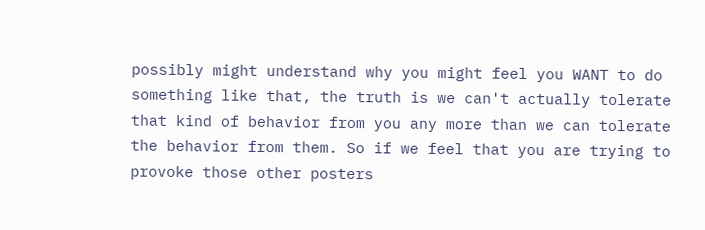possibly might understand why you might feel you WANT to do something like that, the truth is we can't actually tolerate that kind of behavior from you any more than we can tolerate the behavior from them. So if we feel that you are trying to provoke those other posters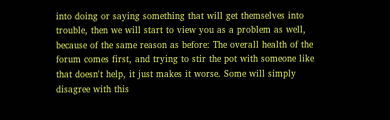into doing or saying something that will get themselves into trouble, then we will start to view you as a problem as well, because of the same reason as before: The overall health of the forum comes first, and trying to stir the pot with someone like that doesn't help, it just makes it worse. Some will simply disagree with this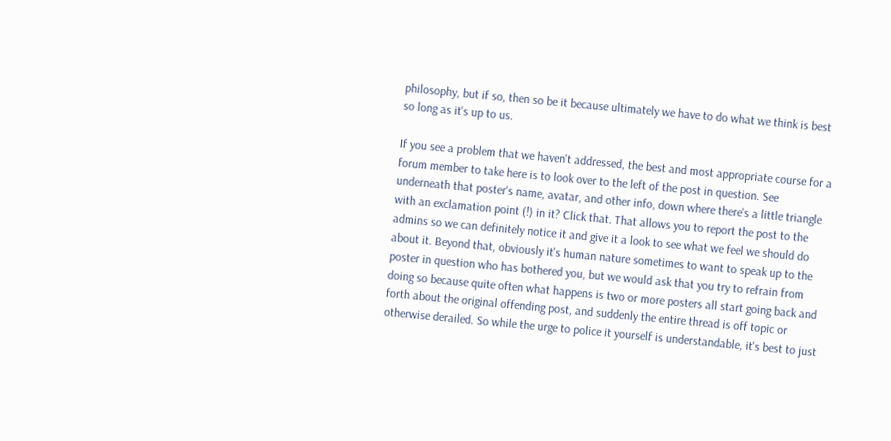philosophy, but if so, then so be it because ultimately we have to do what we think is best so long as it's up to us.

If you see a problem that we haven't addressed, the best and most appropriate course for a forum member to take here is to look over to the left of the post in question. See underneath that poster's name, avatar, and other info, down where there's a little triangle with an exclamation point (!) in it? Click that. That allows you to report the post to the admins so we can definitely notice it and give it a look to see what we feel we should do about it. Beyond that, obviously it's human nature sometimes to want to speak up to the poster in question who has bothered you, but we would ask that you try to refrain from doing so because quite often what happens is two or more posters all start going back and forth about the original offending post, and suddenly the entire thread is off topic or otherwise derailed. So while the urge to police it yourself is understandable, it's best to just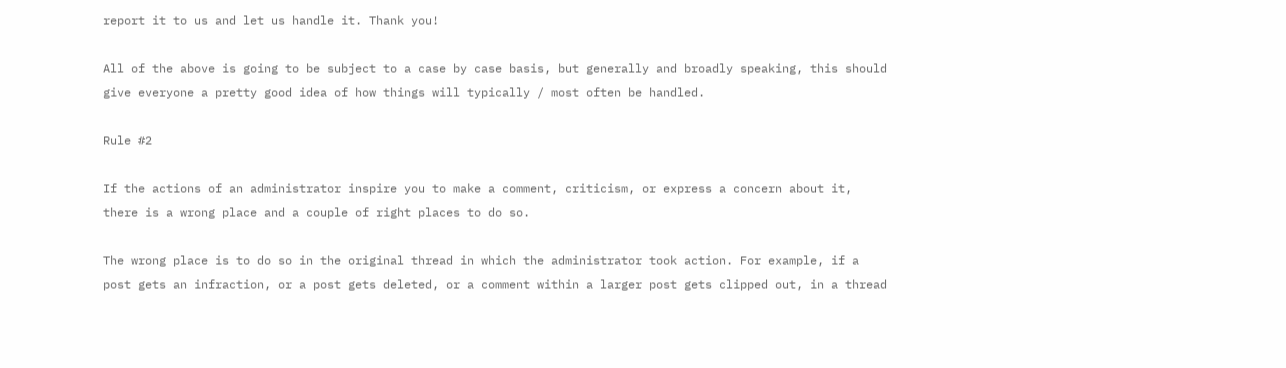report it to us and let us handle it. Thank you!

All of the above is going to be subject to a case by case basis, but generally and broadly speaking, this should give everyone a pretty good idea of how things will typically / most often be handled.

Rule #2

If the actions of an administrator inspire you to make a comment, criticism, or express a concern about it, there is a wrong place and a couple of right places to do so.

The wrong place is to do so in the original thread in which the administrator took action. For example, if a post gets an infraction, or a post gets deleted, or a comment within a larger post gets clipped out, in a thread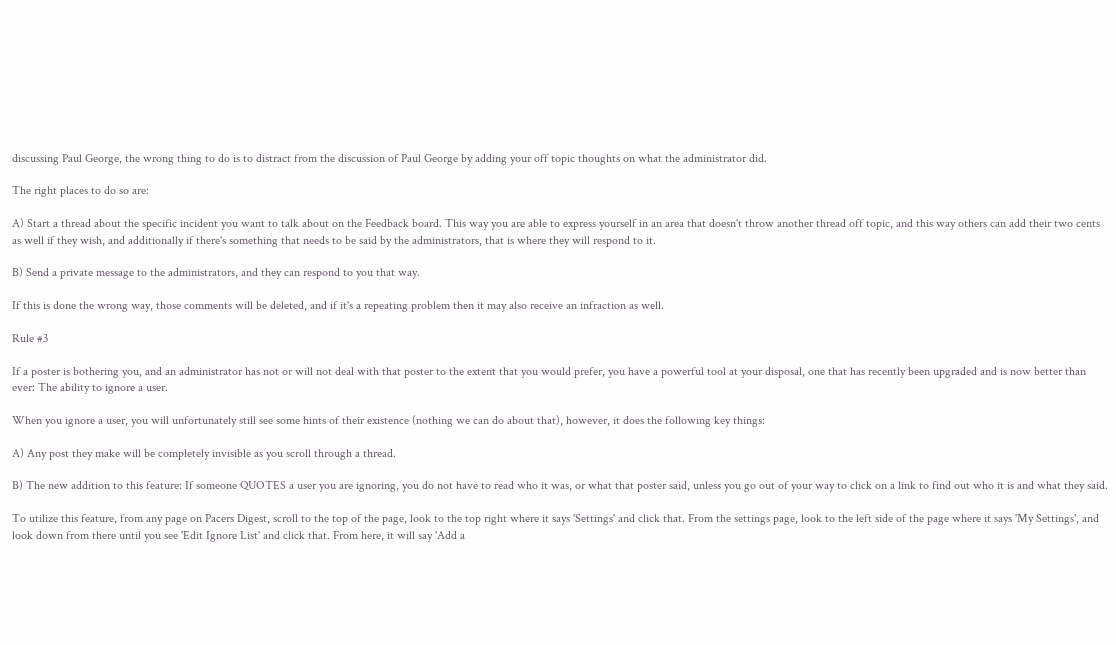discussing Paul George, the wrong thing to do is to distract from the discussion of Paul George by adding your off topic thoughts on what the administrator did.

The right places to do so are:

A) Start a thread about the specific incident you want to talk about on the Feedback board. This way you are able to express yourself in an area that doesn't throw another thread off topic, and this way others can add their two cents as well if they wish, and additionally if there's something that needs to be said by the administrators, that is where they will respond to it.

B) Send a private message to the administrators, and they can respond to you that way.

If this is done the wrong way, those comments will be deleted, and if it's a repeating problem then it may also receive an infraction as well.

Rule #3

If a poster is bothering you, and an administrator has not or will not deal with that poster to the extent that you would prefer, you have a powerful tool at your disposal, one that has recently been upgraded and is now better than ever: The ability to ignore a user.

When you ignore a user, you will unfortunately still see some hints of their existence (nothing we can do about that), however, it does the following key things:

A) Any post they make will be completely invisible as you scroll through a thread.

B) The new addition to this feature: If someone QUOTES a user you are ignoring, you do not have to read who it was, or what that poster said, unless you go out of your way to click on a link to find out who it is and what they said.

To utilize this feature, from any page on Pacers Digest, scroll to the top of the page, look to the top right where it says 'Settings' and click that. From the settings page, look to the left side of the page where it says 'My Settings', and look down from there until you see 'Edit Ignore List' and click that. From here, it will say 'Add a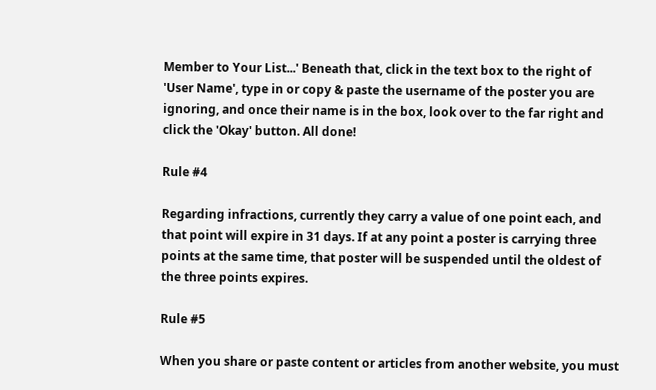Member to Your List...' Beneath that, click in the text box to the right of 'User Name', type in or copy & paste the username of the poster you are ignoring, and once their name is in the box, look over to the far right and click the 'Okay' button. All done!

Rule #4

Regarding infractions, currently they carry a value of one point each, and that point will expire in 31 days. If at any point a poster is carrying three points at the same time, that poster will be suspended until the oldest of the three points expires.

Rule #5

When you share or paste content or articles from another website, you must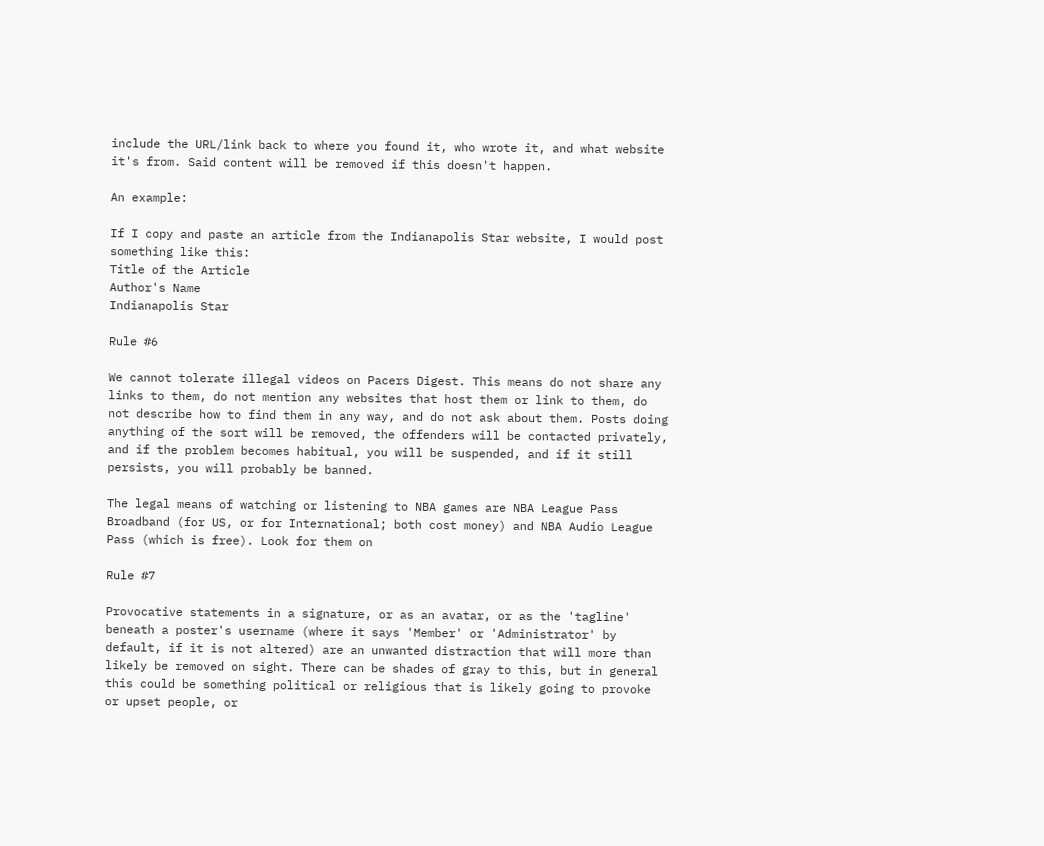include the URL/link back to where you found it, who wrote it, and what website it's from. Said content will be removed if this doesn't happen.

An example:

If I copy and paste an article from the Indianapolis Star website, I would post something like this:
Title of the Article
Author's Name
Indianapolis Star

Rule #6

We cannot tolerate illegal videos on Pacers Digest. This means do not share any links to them, do not mention any websites that host them or link to them, do not describe how to find them in any way, and do not ask about them. Posts doing anything of the sort will be removed, the offenders will be contacted privately, and if the problem becomes habitual, you will be suspended, and if it still persists, you will probably be banned.

The legal means of watching or listening to NBA games are NBA League Pass Broadband (for US, or for International; both cost money) and NBA Audio League Pass (which is free). Look for them on

Rule #7

Provocative statements in a signature, or as an avatar, or as the 'tagline' beneath a poster's username (where it says 'Member' or 'Administrator' by default, if it is not altered) are an unwanted distraction that will more than likely be removed on sight. There can be shades of gray to this, but in general this could be something political or religious that is likely going to provoke or upset people, or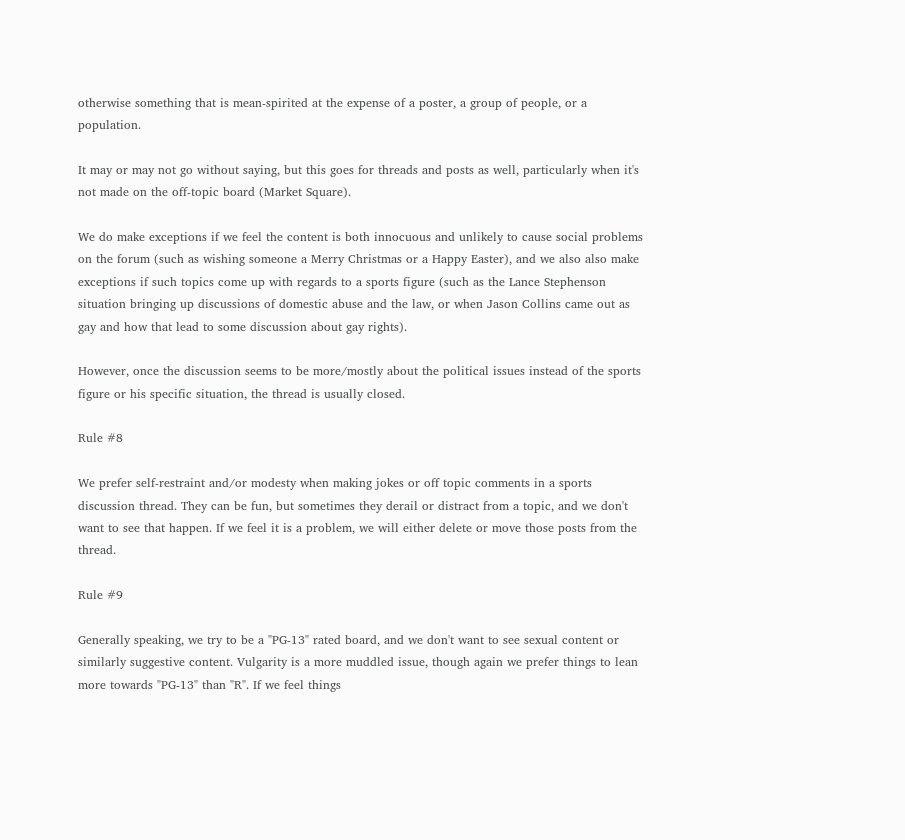otherwise something that is mean-spirited at the expense of a poster, a group of people, or a population.

It may or may not go without saying, but this goes for threads and posts as well, particularly when it's not made on the off-topic board (Market Square).

We do make exceptions if we feel the content is both innocuous and unlikely to cause social problems on the forum (such as wishing someone a Merry Christmas or a Happy Easter), and we also also make exceptions if such topics come up with regards to a sports figure (such as the Lance Stephenson situation bringing up discussions of domestic abuse and the law, or when Jason Collins came out as gay and how that lead to some discussion about gay rights).

However, once the discussion seems to be more/mostly about the political issues instead of the sports figure or his specific situation, the thread is usually closed.

Rule #8

We prefer self-restraint and/or modesty when making jokes or off topic comments in a sports discussion thread. They can be fun, but sometimes they derail or distract from a topic, and we don't want to see that happen. If we feel it is a problem, we will either delete or move those posts from the thread.

Rule #9

Generally speaking, we try to be a "PG-13" rated board, and we don't want to see sexual content or similarly suggestive content. Vulgarity is a more muddled issue, though again we prefer things to lean more towards "PG-13" than "R". If we feel things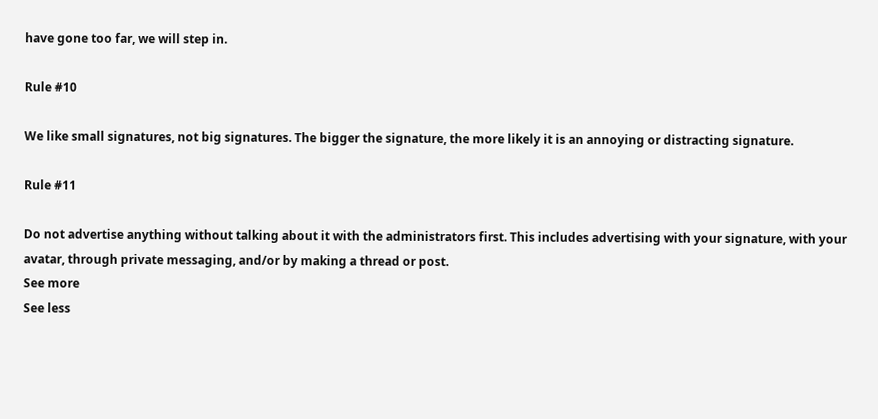have gone too far, we will step in.

Rule #10

We like small signatures, not big signatures. The bigger the signature, the more likely it is an annoying or distracting signature.

Rule #11

Do not advertise anything without talking about it with the administrators first. This includes advertising with your signature, with your avatar, through private messaging, and/or by making a thread or post.
See more
See less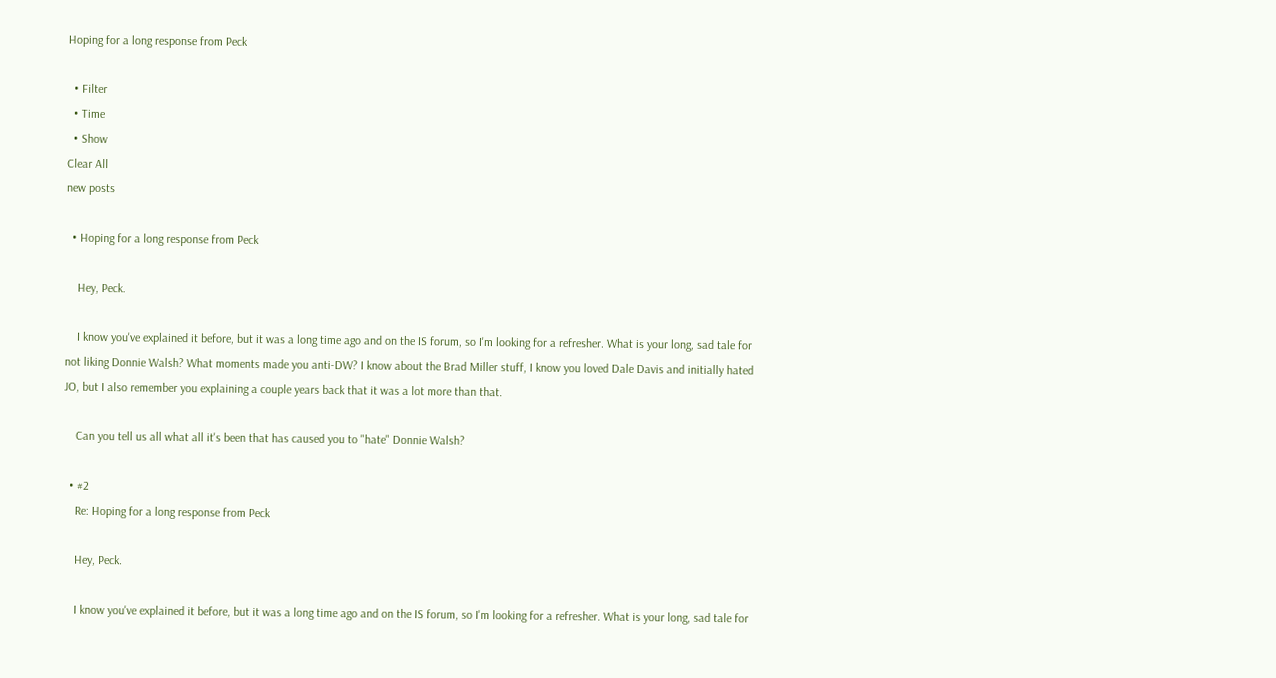Hoping for a long response from Peck

  • Filter
  • Time
  • Show
Clear All
new posts

  • Hoping for a long response from Peck

    Hey, Peck.

    I know you've explained it before, but it was a long time ago and on the IS forum, so I'm looking for a refresher. What is your long, sad tale for not liking Donnie Walsh? What moments made you anti-DW? I know about the Brad Miller stuff, I know you loved Dale Davis and initially hated JO, but I also remember you explaining a couple years back that it was a lot more than that.

    Can you tell us all what all it's been that has caused you to "hate" Donnie Walsh?

  • #2
    Re: Hoping for a long response from Peck

    Hey, Peck.

    I know you've explained it before, but it was a long time ago and on the IS forum, so I'm looking for a refresher. What is your long, sad tale for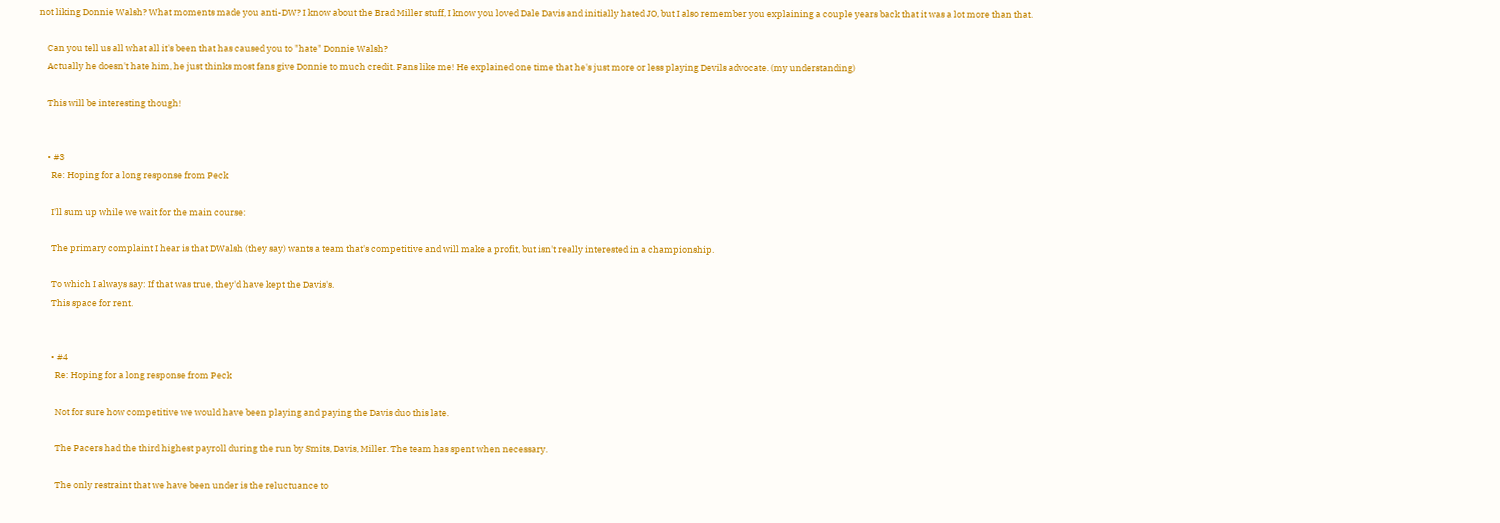not liking Donnie Walsh? What moments made you anti-DW? I know about the Brad Miller stuff, I know you loved Dale Davis and initially hated JO, but I also remember you explaining a couple years back that it was a lot more than that.

    Can you tell us all what all it's been that has caused you to "hate" Donnie Walsh?
    Actually he doesn't hate him, he just thinks most fans give Donnie to much credit. Fans like me! He explained one time that he's just more or less playing Devils advocate. (my understanding)

    This will be interesting though!


    • #3
      Re: Hoping for a long response from Peck

      I'll sum up while we wait for the main course:

      The primary complaint I hear is that DWalsh (they say) wants a team that's competitive and will make a profit, but isn't really interested in a championship.

      To which I always say: If that was true, they'd have kept the Davis's.
      This space for rent.


      • #4
        Re: Hoping for a long response from Peck

        Not for sure how competitive we would have been playing and paying the Davis duo this late.

        The Pacers had the third highest payroll during the run by Smits, Davis, Miller. The team has spent when necessary.

        The only restraint that we have been under is the reluctuance to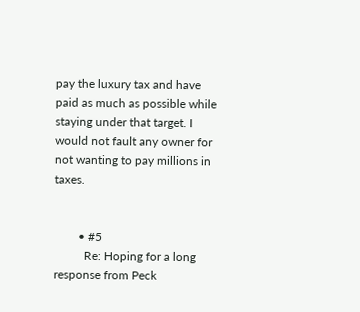pay the luxury tax and have paid as much as possible while staying under that target. I would not fault any owner for not wanting to pay millions in taxes.


        • #5
          Re: Hoping for a long response from Peck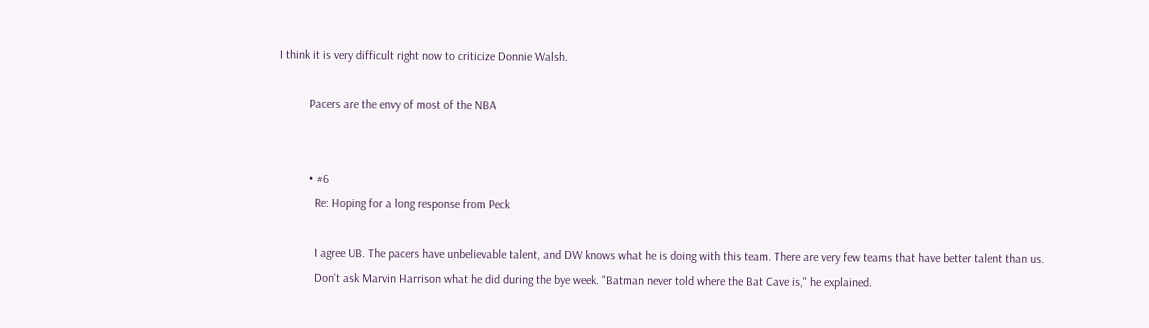I think it is very difficult right now to criticize Donnie Walsh.

          Pacers are the envy of most of the NBA


          • #6
            Re: Hoping for a long response from Peck

            I agree UB. The pacers have unbelievable talent, and DW knows what he is doing with this team. There are very few teams that have better talent than us.
            Don't ask Marvin Harrison what he did during the bye week. "Batman never told where the Bat Cave is," he explained.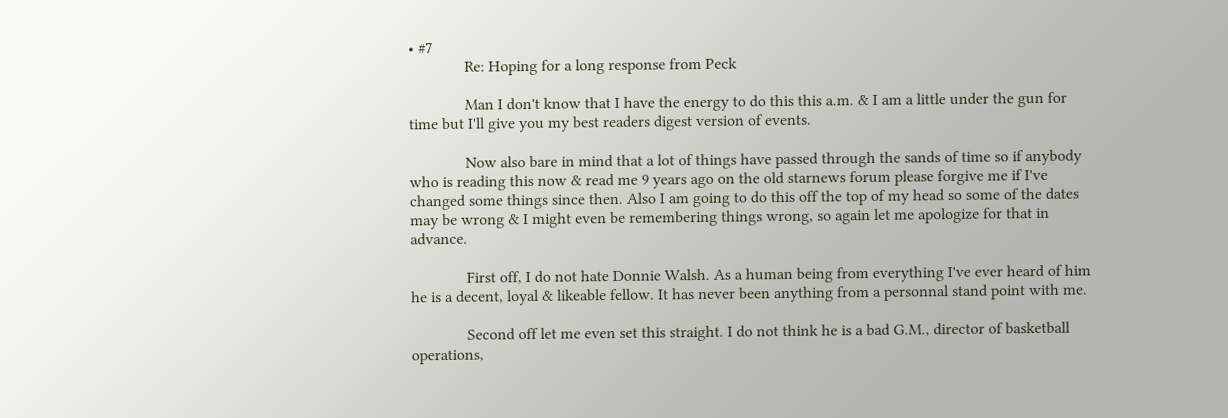• #7
              Re: Hoping for a long response from Peck

              Man I don't know that I have the energy to do this this a.m. & I am a little under the gun for time but I'll give you my best readers digest version of events.

              Now also bare in mind that a lot of things have passed through the sands of time so if anybody who is reading this now & read me 9 years ago on the old starnews forum please forgive me if I've changed some things since then. Also I am going to do this off the top of my head so some of the dates may be wrong & I might even be remembering things wrong, so again let me apologize for that in advance.

              First off, I do not hate Donnie Walsh. As a human being from everything I've ever heard of him he is a decent, loyal & likeable fellow. It has never been anything from a personnal stand point with me.

              Second off let me even set this straight. I do not think he is a bad G.M., director of basketball operations,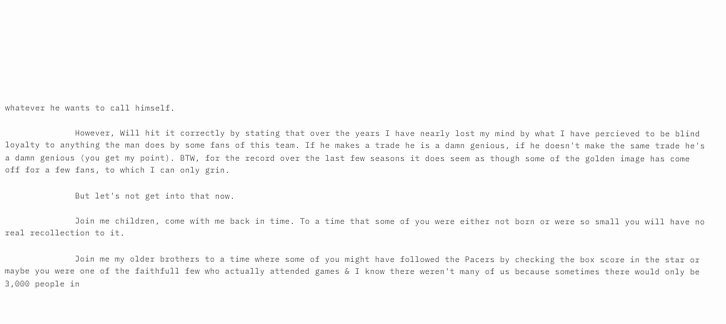whatever he wants to call himself.

              However, Will hit it correctly by stating that over the years I have nearly lost my mind by what I have percieved to be blind loyalty to anything the man does by some fans of this team. If he makes a trade he is a damn genious, if he doesn't make the same trade he's a damn genious (you get my point). BTW, for the record over the last few seasons it does seem as though some of the golden image has come off for a few fans, to which I can only grin.

              But let's not get into that now.

              Join me children, come with me back in time. To a time that some of you were either not born or were so small you will have no real recollection to it.

              Join me my older brothers to a time where some of you might have followed the Pacers by checking the box score in the star or maybe you were one of the faithfull few who actually attended games & I know there weren't many of us because sometimes there would only be 3,000 people in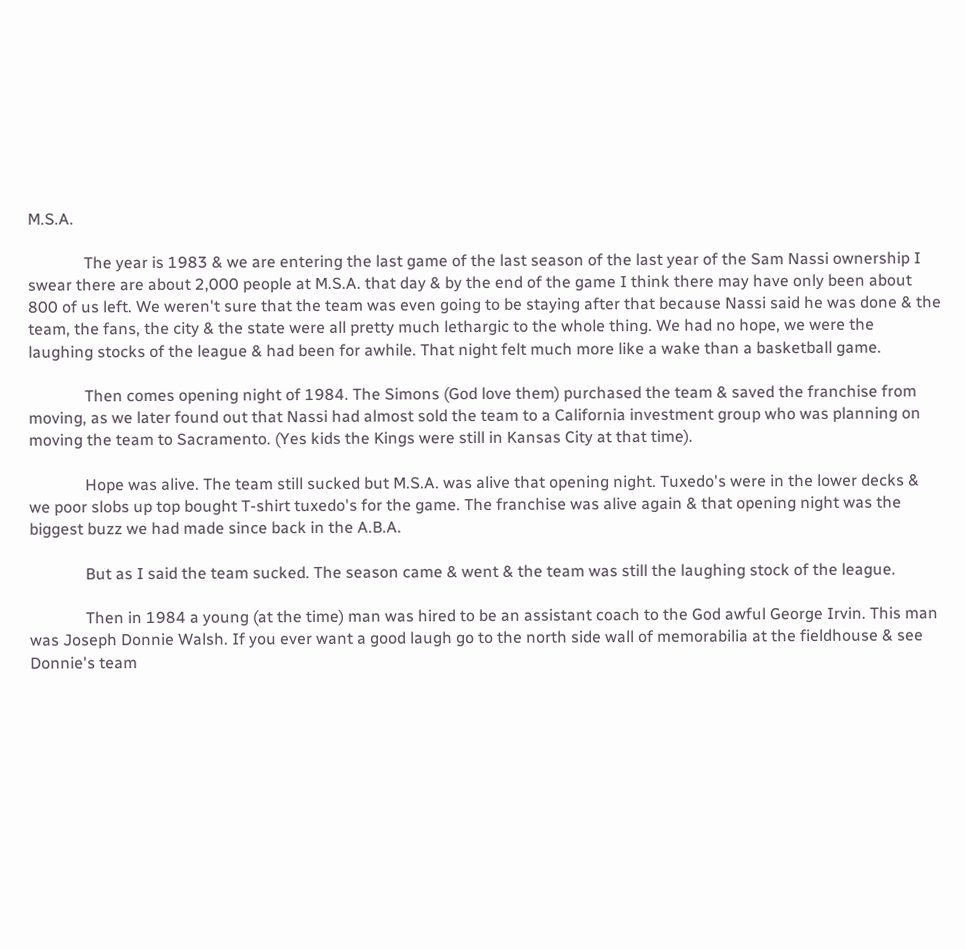M.S.A.

              The year is 1983 & we are entering the last game of the last season of the last year of the Sam Nassi ownership I swear there are about 2,000 people at M.S.A. that day & by the end of the game I think there may have only been about 800 of us left. We weren't sure that the team was even going to be staying after that because Nassi said he was done & the team, the fans, the city & the state were all pretty much lethargic to the whole thing. We had no hope, we were the laughing stocks of the league & had been for awhile. That night felt much more like a wake than a basketball game.

              Then comes opening night of 1984. The Simons (God love them) purchased the team & saved the franchise from moving, as we later found out that Nassi had almost sold the team to a California investment group who was planning on moving the team to Sacramento. (Yes kids the Kings were still in Kansas City at that time).

              Hope was alive. The team still sucked but M.S.A. was alive that opening night. Tuxedo's were in the lower decks & we poor slobs up top bought T-shirt tuxedo's for the game. The franchise was alive again & that opening night was the biggest buzz we had made since back in the A.B.A.

              But as I said the team sucked. The season came & went & the team was still the laughing stock of the league.

              Then in 1984 a young (at the time) man was hired to be an assistant coach to the God awful George Irvin. This man was Joseph Donnie Walsh. If you ever want a good laugh go to the north side wall of memorabilia at the fieldhouse & see Donnie's team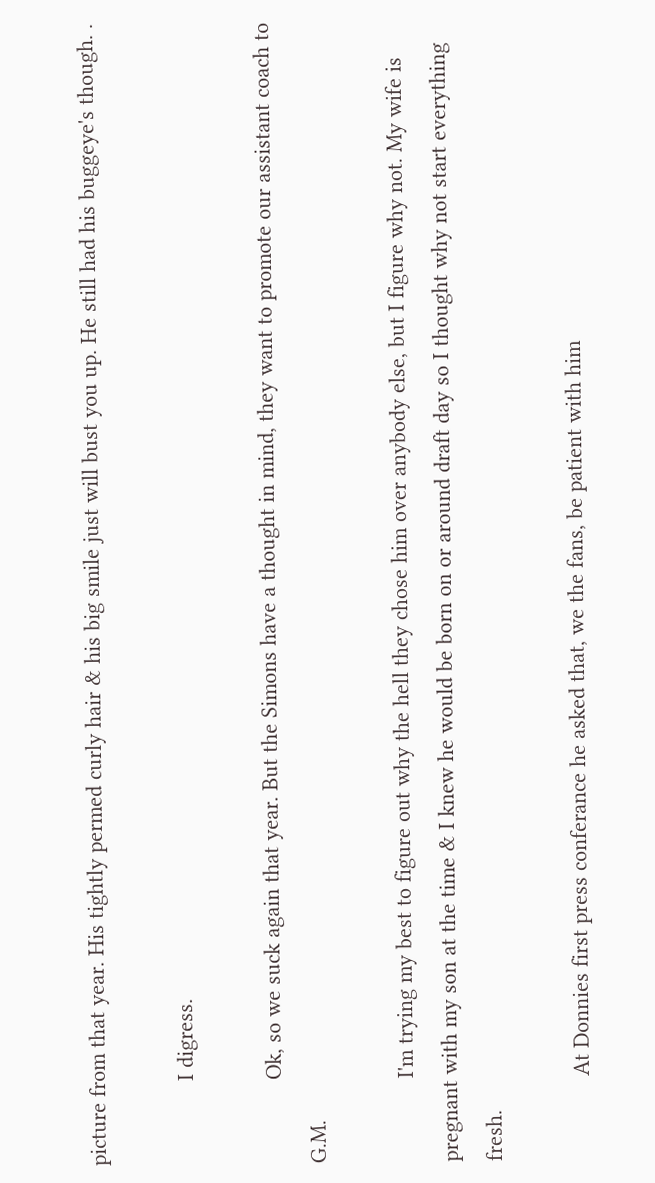picture from that year. His tightly permed curly hair & his big smile just will bust you up. He still had his buggeye's though. .

              I digress.

              Ok, so we suck again that year. But the Simons have a thought in mind, they want to promote our assistant coach to G.M.

              I'm trying my best to figure out why the hell they chose him over anybody else, but I figure why not. My wife is pregnant with my son at the time & I knew he would be born on or around draft day so I thought why not start everything fresh.

              At Donnies first press conferance he asked that, we the fans, be patient with him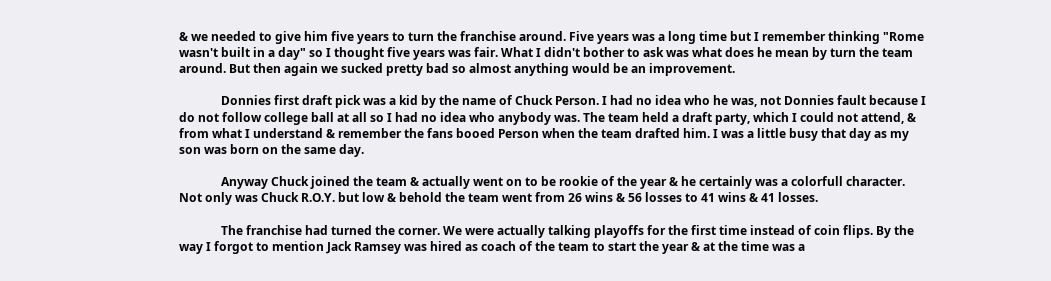& we needed to give him five years to turn the franchise around. Five years was a long time but I remember thinking "Rome wasn't built in a day" so I thought five years was fair. What I didn't bother to ask was what does he mean by turn the team around. But then again we sucked pretty bad so almost anything would be an improvement.

              Donnies first draft pick was a kid by the name of Chuck Person. I had no idea who he was, not Donnies fault because I do not follow college ball at all so I had no idea who anybody was. The team held a draft party, which I could not attend, & from what I understand & remember the fans booed Person when the team drafted him. I was a little busy that day as my son was born on the same day.

              Anyway Chuck joined the team & actually went on to be rookie of the year & he certainly was a colorfull character. Not only was Chuck R.O.Y. but low & behold the team went from 26 wins & 56 losses to 41 wins & 41 losses.

              The franchise had turned the corner. We were actually talking playoffs for the first time instead of coin flips. By the way I forgot to mention Jack Ramsey was hired as coach of the team to start the year & at the time was a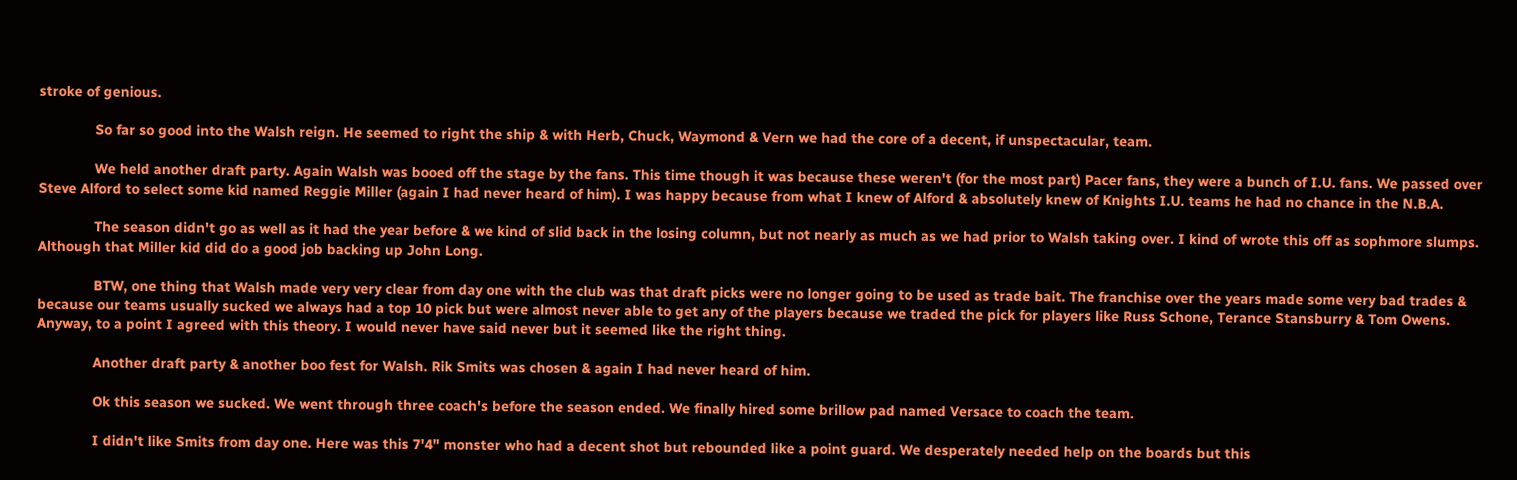stroke of genious.

              So far so good into the Walsh reign. He seemed to right the ship & with Herb, Chuck, Waymond & Vern we had the core of a decent, if unspectacular, team.

              We held another draft party. Again Walsh was booed off the stage by the fans. This time though it was because these weren't (for the most part) Pacer fans, they were a bunch of I.U. fans. We passed over Steve Alford to select some kid named Reggie Miller (again I had never heard of him). I was happy because from what I knew of Alford & absolutely knew of Knights I.U. teams he had no chance in the N.B.A.

              The season didn't go as well as it had the year before & we kind of slid back in the losing column, but not nearly as much as we had prior to Walsh taking over. I kind of wrote this off as sophmore slumps. Although that Miller kid did do a good job backing up John Long.

              BTW, one thing that Walsh made very very clear from day one with the club was that draft picks were no longer going to be used as trade bait. The franchise over the years made some very bad trades & because our teams usually sucked we always had a top 10 pick but were almost never able to get any of the players because we traded the pick for players like Russ Schone, Terance Stansburry & Tom Owens. Anyway, to a point I agreed with this theory. I would never have said never but it seemed like the right thing.

              Another draft party & another boo fest for Walsh. Rik Smits was chosen & again I had never heard of him.

              Ok this season we sucked. We went through three coach's before the season ended. We finally hired some brillow pad named Versace to coach the team.

              I didn't like Smits from day one. Here was this 7'4" monster who had a decent shot but rebounded like a point guard. We desperately needed help on the boards but this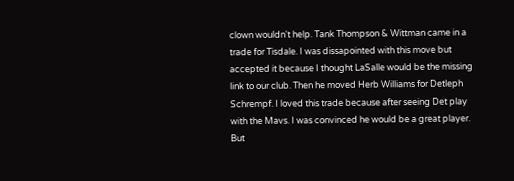clown wouldn't help. Tank Thompson & Wittman came in a trade for Tisdale. I was dissapointed with this move but accepted it because I thought LaSalle would be the missing link to our club. Then he moved Herb Williams for Detleph Schrempf. I loved this trade because after seeing Det play with the Mavs. I was convinced he would be a great player. But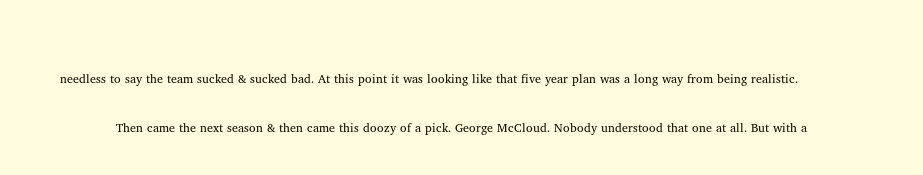needless to say the team sucked & sucked bad. At this point it was looking like that five year plan was a long way from being realistic.

              Then came the next season & then came this doozy of a pick. George McCloud. Nobody understood that one at all. But with a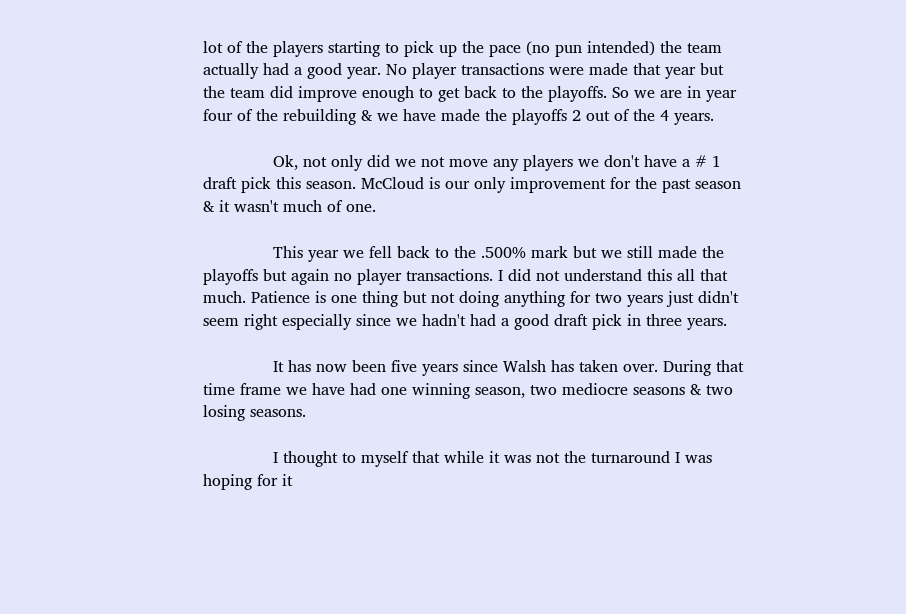lot of the players starting to pick up the pace (no pun intended) the team actually had a good year. No player transactions were made that year but the team did improve enough to get back to the playoffs. So we are in year four of the rebuilding & we have made the playoffs 2 out of the 4 years.

              Ok, not only did we not move any players we don't have a # 1 draft pick this season. McCloud is our only improvement for the past season & it wasn't much of one.

              This year we fell back to the .500% mark but we still made the playoffs but again no player transactions. I did not understand this all that much. Patience is one thing but not doing anything for two years just didn't seem right especially since we hadn't had a good draft pick in three years.

              It has now been five years since Walsh has taken over. During that time frame we have had one winning season, two mediocre seasons & two losing seasons.

              I thought to myself that while it was not the turnaround I was hoping for it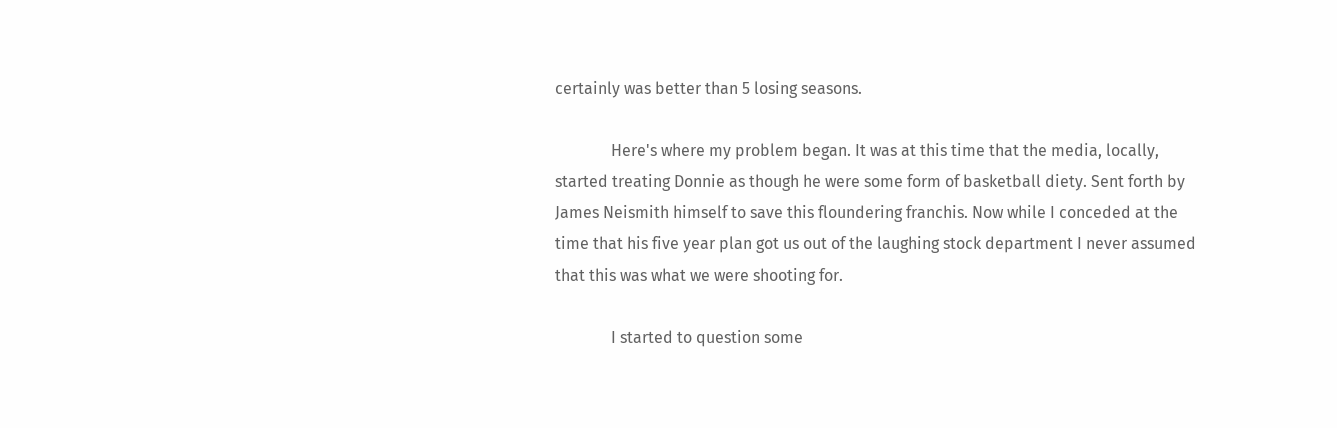certainly was better than 5 losing seasons.

              Here's where my problem began. It was at this time that the media, locally, started treating Donnie as though he were some form of basketball diety. Sent forth by James Neismith himself to save this floundering franchis. Now while I conceded at the time that his five year plan got us out of the laughing stock department I never assumed that this was what we were shooting for.

              I started to question some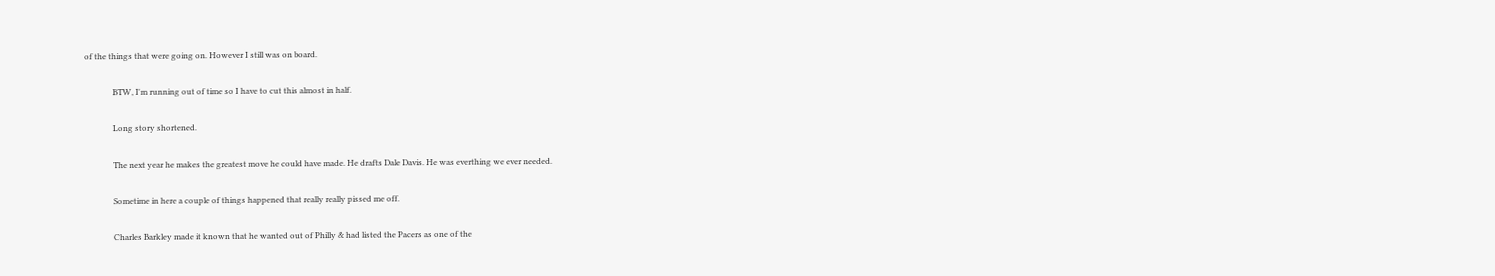of the things that were going on. However I still was on board.

              BTW, I'm running out of time so I have to cut this almost in half.

              Long story shortened.

              The next year he makes the greatest move he could have made. He drafts Dale Davis. He was everthing we ever needed.

              Sometime in here a couple of things happened that really really pissed me off.

              Charles Barkley made it known that he wanted out of Philly & had listed the Pacers as one of the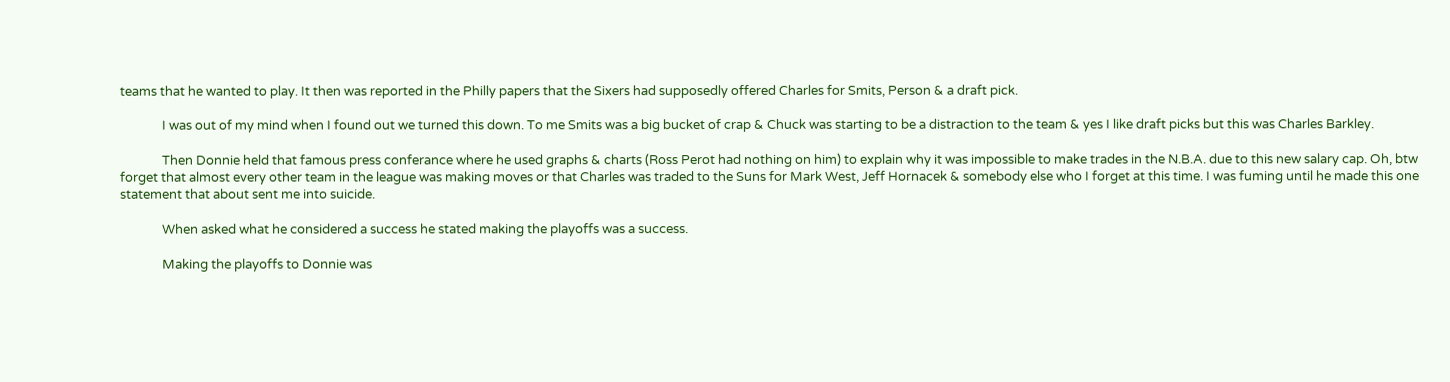teams that he wanted to play. It then was reported in the Philly papers that the Sixers had supposedly offered Charles for Smits, Person & a draft pick.

              I was out of my mind when I found out we turned this down. To me Smits was a big bucket of crap & Chuck was starting to be a distraction to the team & yes I like draft picks but this was Charles Barkley.

              Then Donnie held that famous press conferance where he used graphs & charts (Ross Perot had nothing on him) to explain why it was impossible to make trades in the N.B.A. due to this new salary cap. Oh, btw forget that almost every other team in the league was making moves or that Charles was traded to the Suns for Mark West, Jeff Hornacek & somebody else who I forget at this time. I was fuming until he made this one statement that about sent me into suicide.

              When asked what he considered a success he stated making the playoffs was a success.

              Making the playoffs to Donnie was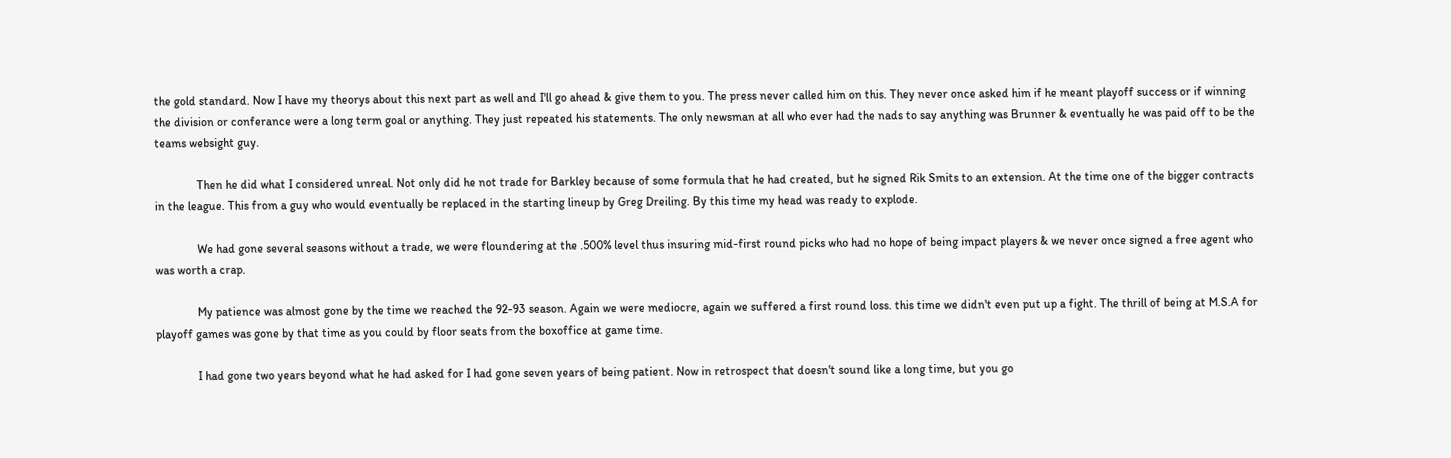the gold standard. Now I have my theorys about this next part as well and I'll go ahead & give them to you. The press never called him on this. They never once asked him if he meant playoff success or if winning the division or conferance were a long term goal or anything. They just repeated his statements. The only newsman at all who ever had the nads to say anything was Brunner & eventually he was paid off to be the teams websight guy.

              Then he did what I considered unreal. Not only did he not trade for Barkley because of some formula that he had created, but he signed Rik Smits to an extension. At the time one of the bigger contracts in the league. This from a guy who would eventually be replaced in the starting lineup by Greg Dreiling. By this time my head was ready to explode.

              We had gone several seasons without a trade, we were floundering at the .500% level thus insuring mid-first round picks who had no hope of being impact players & we never once signed a free agent who was worth a crap.

              My patience was almost gone by the time we reached the 92-93 season. Again we were mediocre, again we suffered a first round loss. this time we didn't even put up a fight. The thrill of being at M.S.A for playoff games was gone by that time as you could by floor seats from the boxoffice at game time.

              I had gone two years beyond what he had asked for I had gone seven years of being patient. Now in retrospect that doesn't sound like a long time, but you go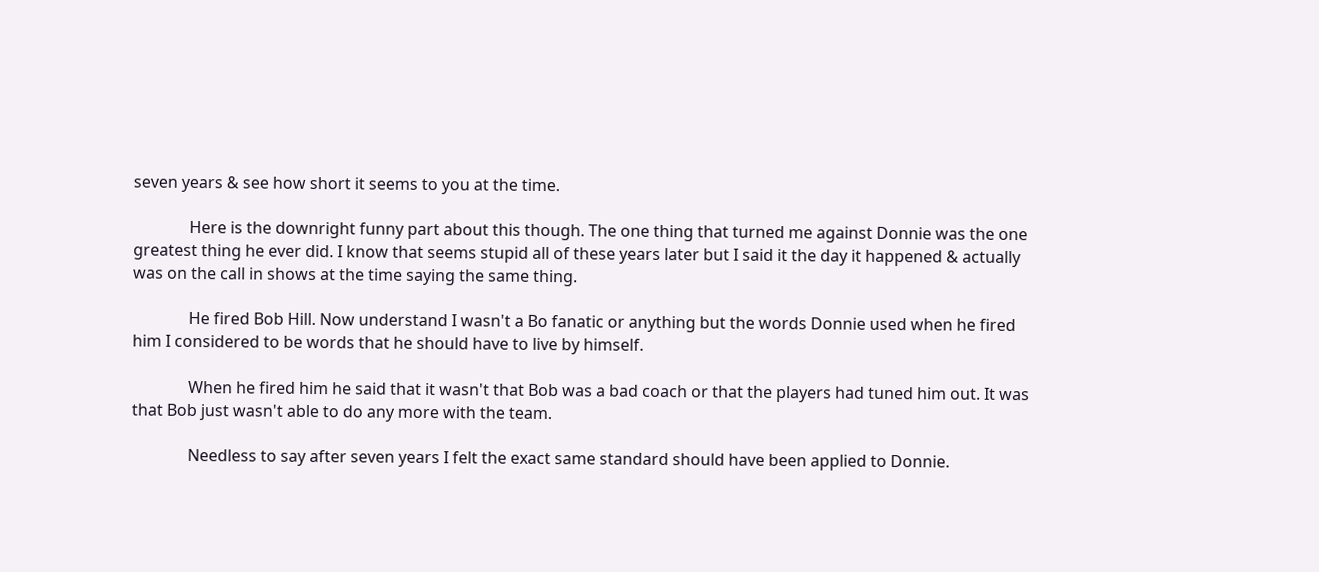seven years & see how short it seems to you at the time.

              Here is the downright funny part about this though. The one thing that turned me against Donnie was the one greatest thing he ever did. I know that seems stupid all of these years later but I said it the day it happened & actually was on the call in shows at the time saying the same thing.

              He fired Bob Hill. Now understand I wasn't a Bo fanatic or anything but the words Donnie used when he fired him I considered to be words that he should have to live by himself.

              When he fired him he said that it wasn't that Bob was a bad coach or that the players had tuned him out. It was that Bob just wasn't able to do any more with the team.

              Needless to say after seven years I felt the exact same standard should have been applied to Donnie.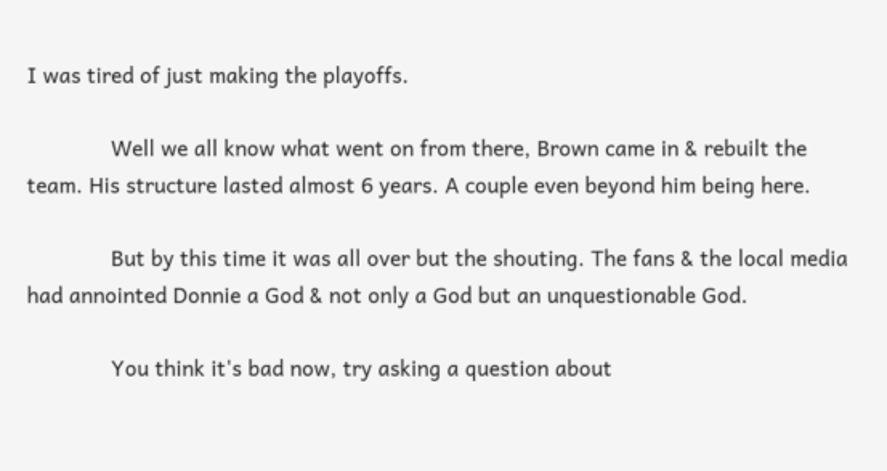I was tired of just making the playoffs.

              Well we all know what went on from there, Brown came in & rebuilt the team. His structure lasted almost 6 years. A couple even beyond him being here.

              But by this time it was all over but the shouting. The fans & the local media had annointed Donnie a God & not only a God but an unquestionable God.

              You think it's bad now, try asking a question about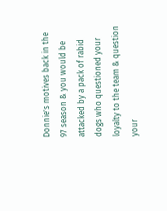Donnie's motives back in the 97 season & you would be attacked by a pack of rabid dogs who questioned your loyalty to the team & question your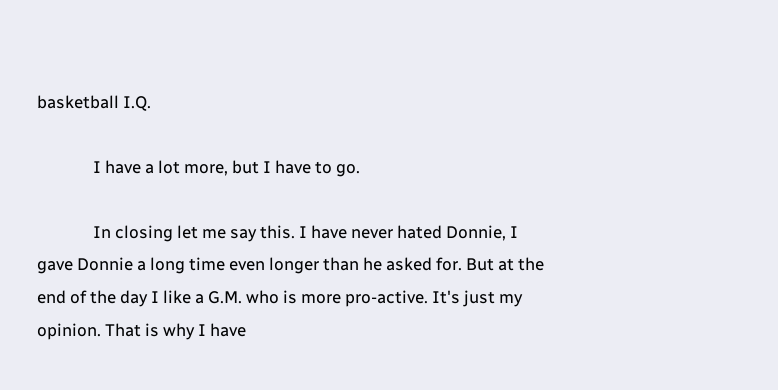basketball I.Q.

              I have a lot more, but I have to go.

              In closing let me say this. I have never hated Donnie, I gave Donnie a long time even longer than he asked for. But at the end of the day I like a G.M. who is more pro-active. It's just my opinion. That is why I have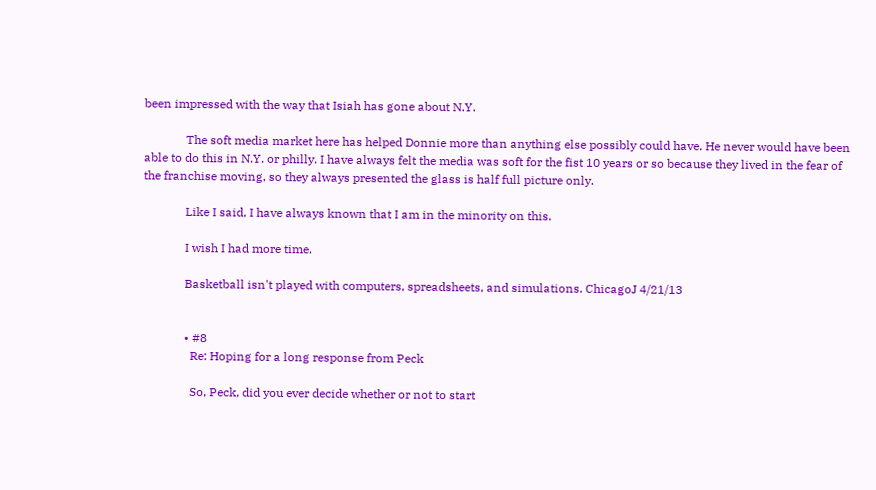been impressed with the way that Isiah has gone about N.Y.

              The soft media market here has helped Donnie more than anything else possibly could have. He never would have been able to do this in N.Y. or philly. I have always felt the media was soft for the fist 10 years or so because they lived in the fear of the franchise moving, so they always presented the glass is half full picture only.

              Like I said, I have always known that I am in the minority on this.

              I wish I had more time.

              Basketball isn't played with computers, spreadsheets, and simulations. ChicagoJ 4/21/13


              • #8
                Re: Hoping for a long response from Peck

                So, Peck, did you ever decide whether or not to start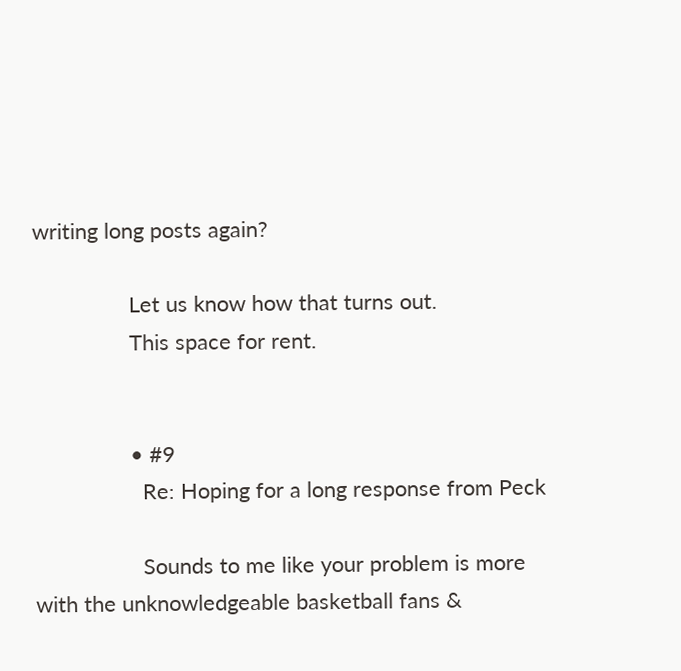writing long posts again?

                Let us know how that turns out.
                This space for rent.


                • #9
                  Re: Hoping for a long response from Peck

                  Sounds to me like your problem is more with the unknowledgeable basketball fans &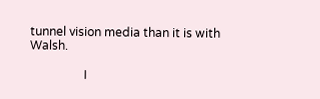tunnel vision media than it is with Walsh.

                  I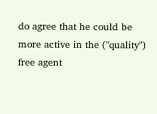do agree that he could be more active in the ("quality") free agent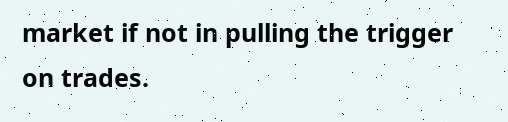market if not in pulling the trigger on trades.